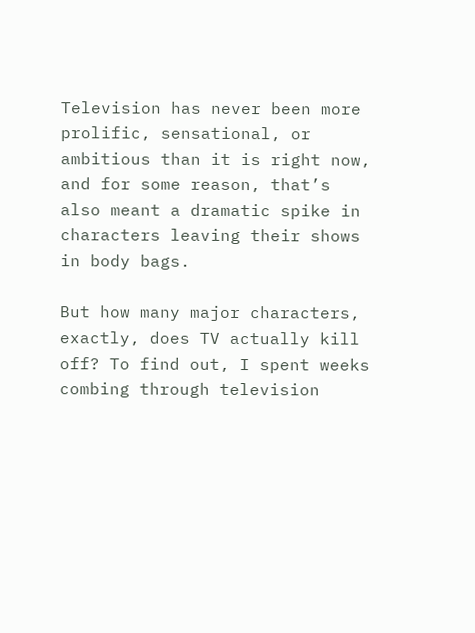Television has never been more prolific, sensational, or ambitious than it is right now, and for some reason, that’s also meant a dramatic spike in characters leaving their shows in body bags.

But how many major characters, exactly, does TV actually kill off? To find out, I spent weeks combing through television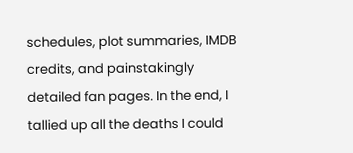schedules, plot summaries, IMDB credits, and painstakingly detailed fan pages. In the end, I tallied up all the deaths I could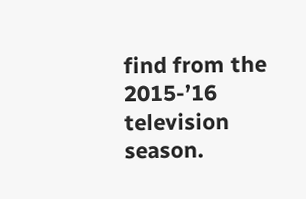find from the 2015-’16 television season.